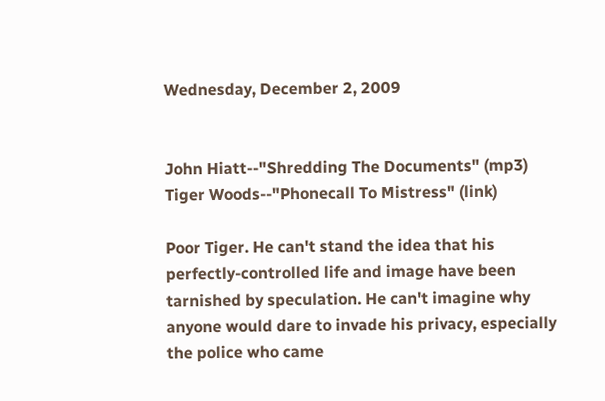Wednesday, December 2, 2009


John Hiatt--"Shredding The Documents" (mp3)
Tiger Woods--"Phonecall To Mistress" (link)

Poor Tiger. He can't stand the idea that his perfectly-controlled life and image have been tarnished by speculation. He can't imagine why anyone would dare to invade his privacy, especially the police who came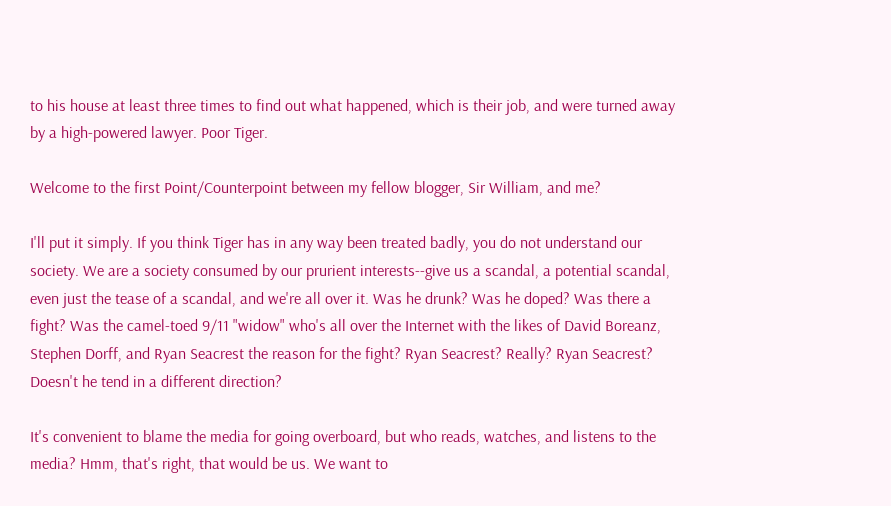to his house at least three times to find out what happened, which is their job, and were turned away by a high-powered lawyer. Poor Tiger.

Welcome to the first Point/Counterpoint between my fellow blogger, Sir William, and me?

I'll put it simply. If you think Tiger has in any way been treated badly, you do not understand our society. We are a society consumed by our prurient interests--give us a scandal, a potential scandal, even just the tease of a scandal, and we're all over it. Was he drunk? Was he doped? Was there a fight? Was the camel-toed 9/11 "widow" who's all over the Internet with the likes of David Boreanz, Stephen Dorff, and Ryan Seacrest the reason for the fight? Ryan Seacrest? Really? Ryan Seacrest? Doesn't he tend in a different direction?

It's convenient to blame the media for going overboard, but who reads, watches, and listens to the media? Hmm, that's right, that would be us. We want to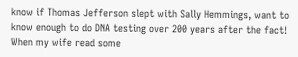know if Thomas Jefferson slept with Sally Hemmings, want to know enough to do DNA testing over 200 years after the fact! When my wife read some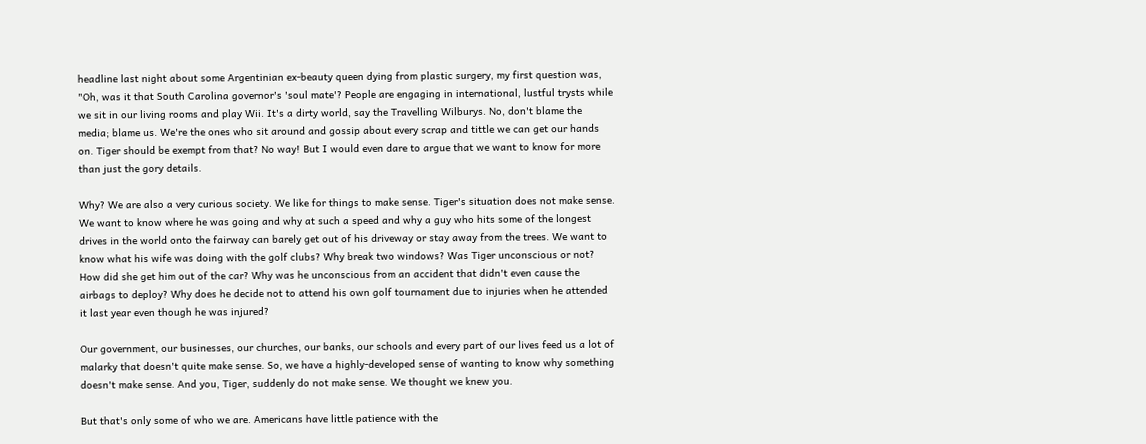headline last night about some Argentinian ex-beauty queen dying from plastic surgery, my first question was, "Oh, was it that South Carolina governor's 'soul mate'? People are engaging in international, lustful trysts while we sit in our living rooms and play Wii. It's a dirty world, say the Travelling Wilburys. No, don't blame the media; blame us. We're the ones who sit around and gossip about every scrap and tittle we can get our hands on. Tiger should be exempt from that? No way! But I would even dare to argue that we want to know for more than just the gory details.

Why? We are also a very curious society. We like for things to make sense. Tiger's situation does not make sense. We want to know where he was going and why at such a speed and why a guy who hits some of the longest drives in the world onto the fairway can barely get out of his driveway or stay away from the trees. We want to know what his wife was doing with the golf clubs? Why break two windows? Was Tiger unconscious or not? How did she get him out of the car? Why was he unconscious from an accident that didn't even cause the airbags to deploy? Why does he decide not to attend his own golf tournament due to injuries when he attended it last year even though he was injured?

Our government, our businesses, our churches, our banks, our schools and every part of our lives feed us a lot of malarky that doesn't quite make sense. So, we have a highly-developed sense of wanting to know why something doesn't make sense. And you, Tiger, suddenly do not make sense. We thought we knew you.

But that's only some of who we are. Americans have little patience with the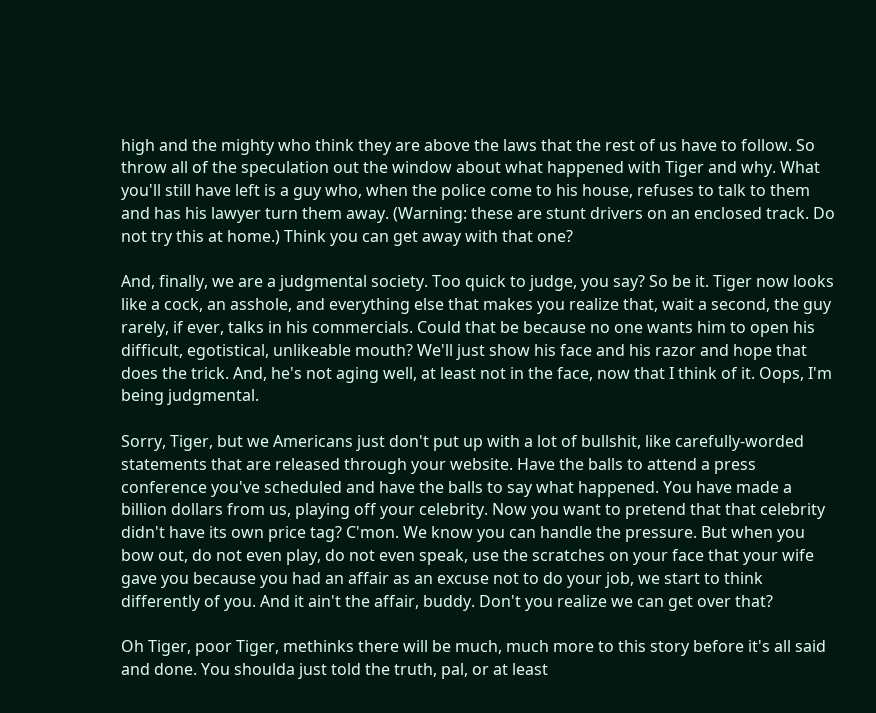high and the mighty who think they are above the laws that the rest of us have to follow. So throw all of the speculation out the window about what happened with Tiger and why. What you'll still have left is a guy who, when the police come to his house, refuses to talk to them and has his lawyer turn them away. (Warning: these are stunt drivers on an enclosed track. Do not try this at home.) Think you can get away with that one?

And, finally, we are a judgmental society. Too quick to judge, you say? So be it. Tiger now looks like a cock, an asshole, and everything else that makes you realize that, wait a second, the guy rarely, if ever, talks in his commercials. Could that be because no one wants him to open his difficult, egotistical, unlikeable mouth? We'll just show his face and his razor and hope that does the trick. And, he's not aging well, at least not in the face, now that I think of it. Oops, I'm being judgmental.

Sorry, Tiger, but we Americans just don't put up with a lot of bullshit, like carefully-worded statements that are released through your website. Have the balls to attend a press conference you've scheduled and have the balls to say what happened. You have made a billion dollars from us, playing off your celebrity. Now you want to pretend that that celebrity didn't have its own price tag? C'mon. We know you can handle the pressure. But when you bow out, do not even play, do not even speak, use the scratches on your face that your wife gave you because you had an affair as an excuse not to do your job, we start to think differently of you. And it ain't the affair, buddy. Don't you realize we can get over that?

Oh Tiger, poor Tiger, methinks there will be much, much more to this story before it's all said and done. You shoulda just told the truth, pal, or at least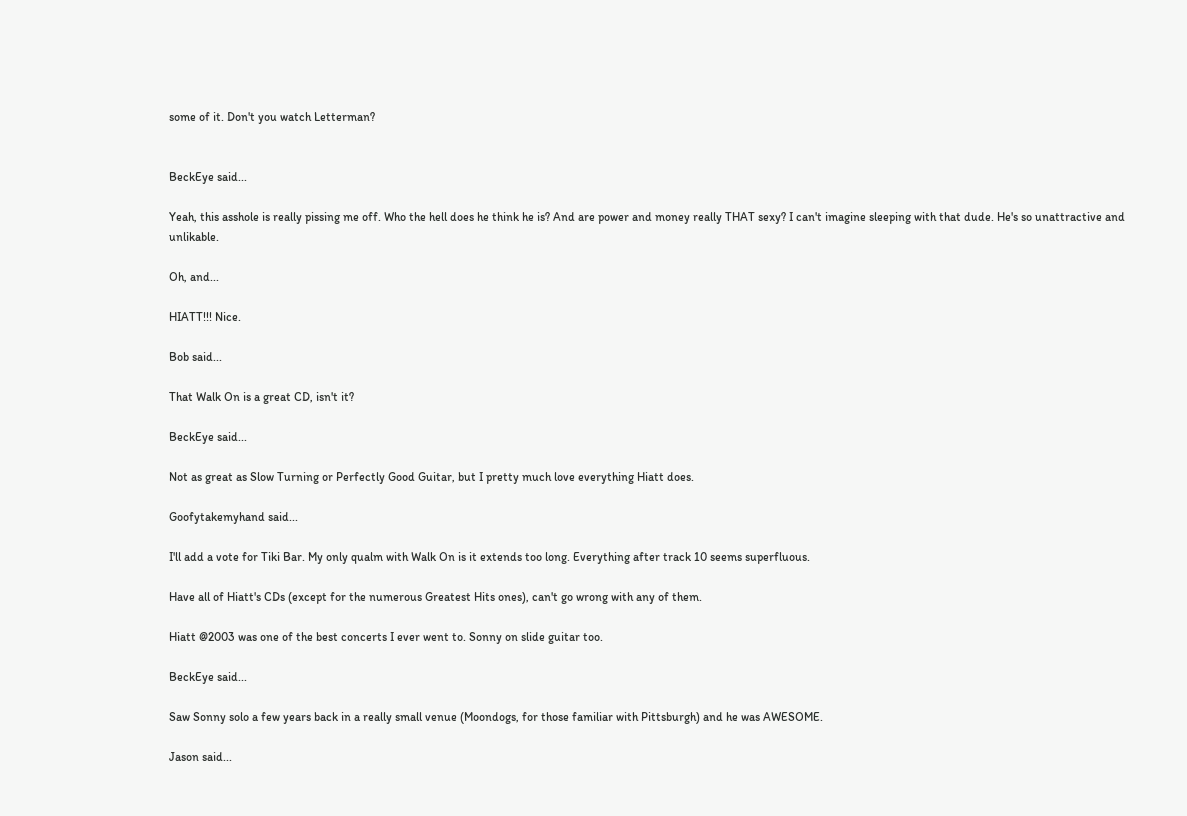some of it. Don't you watch Letterman?


BeckEye said...

Yeah, this asshole is really pissing me off. Who the hell does he think he is? And are power and money really THAT sexy? I can't imagine sleeping with that dude. He's so unattractive and unlikable.

Oh, and...

HIATT!!! Nice.

Bob said...

That Walk On is a great CD, isn't it?

BeckEye said...

Not as great as Slow Turning or Perfectly Good Guitar, but I pretty much love everything Hiatt does.

Goofytakemyhand said...

I'll add a vote for Tiki Bar. My only qualm with Walk On is it extends too long. Everything after track 10 seems superfluous.

Have all of Hiatt's CDs (except for the numerous Greatest Hits ones), can't go wrong with any of them.

Hiatt @2003 was one of the best concerts I ever went to. Sonny on slide guitar too.

BeckEye said...

Saw Sonny solo a few years back in a really small venue (Moondogs, for those familiar with Pittsburgh) and he was AWESOME.

Jason said...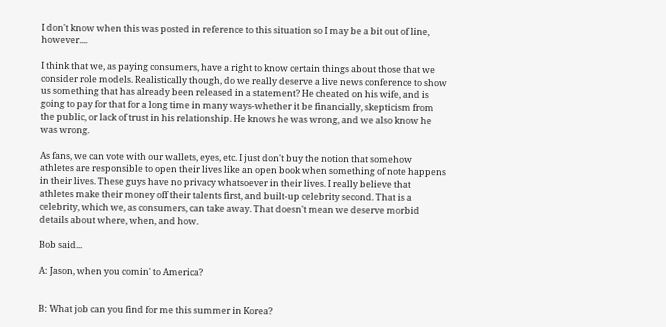I don't know when this was posted in reference to this situation so I may be a bit out of line, however....

I think that we, as paying consumers, have a right to know certain things about those that we consider role models. Realistically though, do we really deserve a live news conference to show us something that has already been released in a statement? He cheated on his wife, and is going to pay for that for a long time in many ways-whether it be financially, skepticism from the public, or lack of trust in his relationship. He knows he was wrong, and we also know he was wrong.

As fans, we can vote with our wallets, eyes, etc. I just don't buy the notion that somehow athletes are responsible to open their lives like an open book when something of note happens in their lives. These guys have no privacy whatsoever in their lives. I really believe that athletes make their money off their talents first, and built-up celebrity second. That is a celebrity, which we, as consumers, can take away. That doesn't mean we deserve morbid details about where, when, and how.

Bob said...

A: Jason, when you comin' to America?


B: What job can you find for me this summer in Korea?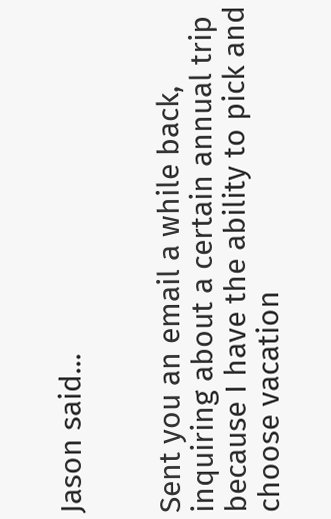Jason said...


Sent you an email a while back, inquiring about a certain annual trip because I have the ability to pick and choose vacation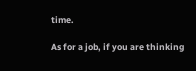time.

As for a job, if you are thinking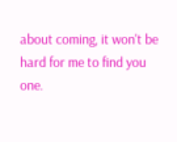about coming, it won't be hard for me to find you one.